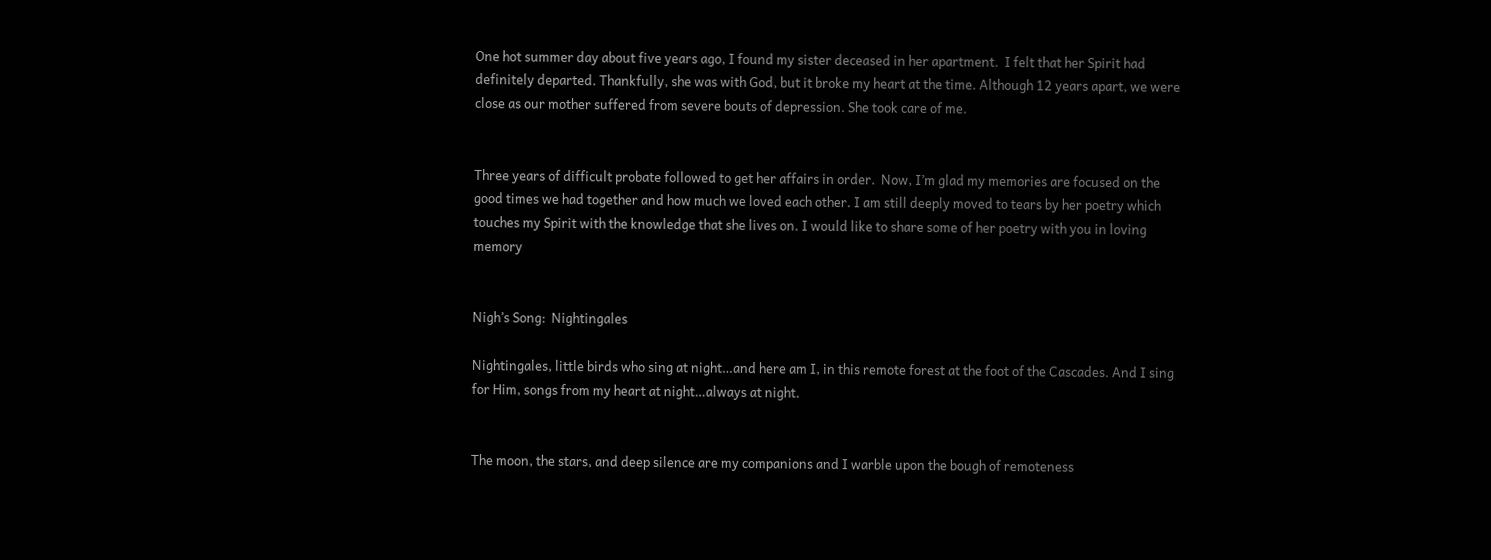One hot summer day about five years ago, I found my sister deceased in her apartment.  I felt that her Spirit had definitely departed. Thankfully, she was with God, but it broke my heart at the time. Although 12 years apart, we were close as our mother suffered from severe bouts of depression. She took care of me.


Three years of difficult probate followed to get her affairs in order.  Now, I’m glad my memories are focused on the good times we had together and how much we loved each other. I am still deeply moved to tears by her poetry which touches my Spirit with the knowledge that she lives on. I would like to share some of her poetry with you in loving memory


Nigh’s Song:  Nightingales

Nightingales, little birds who sing at night…and here am I, in this remote forest at the foot of the Cascades. And I sing for Him, songs from my heart at night…always at night.


The moon, the stars, and deep silence are my companions and I warble upon the bough of remoteness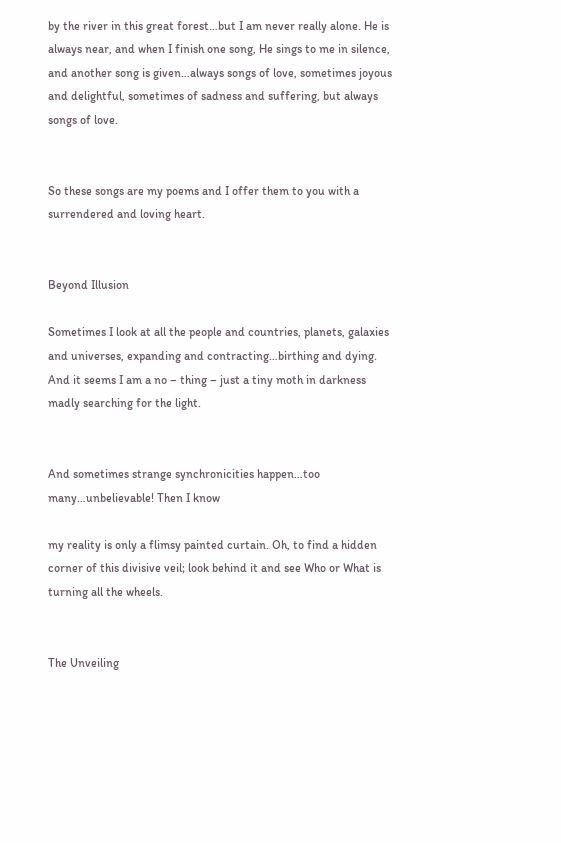by the river in this great forest…but I am never really alone. He is always near, and when I finish one song, He sings to me in silence, and another song is given…always songs of love, sometimes joyous and delightful, sometimes of sadness and suffering, but always songs of love.


So these songs are my poems and I offer them to you with a surrendered and loving heart.


Beyond Illusion

Sometimes I look at all the people and countries, planets, galaxies and universes, expanding and contracting…birthing and dying. And it seems I am a no – thing – just a tiny moth in darkness madly searching for the light.


And sometimes strange synchronicities happen…too many…unbelievable! Then I know

my reality is only a flimsy painted curtain. Oh, to find a hidden corner of this divisive veil; look behind it and see Who or What is turning all the wheels.


The Unveiling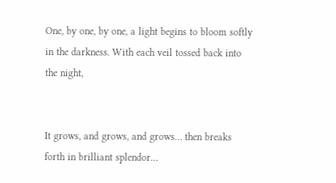One, by one, by one, a light begins to bloom softly in the darkness. With each veil tossed back into the night,


It grows, and grows, and grows… then breaks forth in brilliant splendor…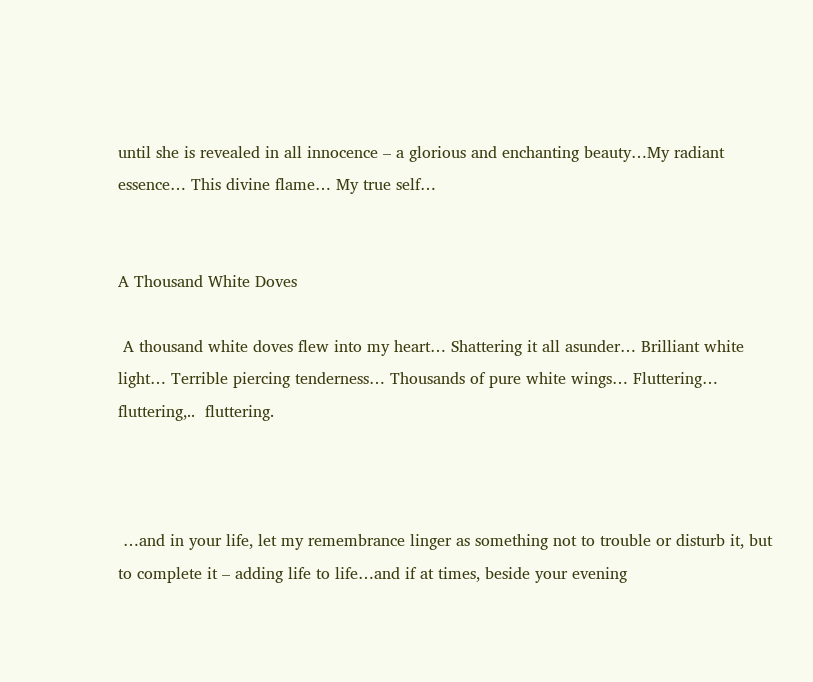until she is revealed in all innocence – a glorious and enchanting beauty…My radiant essence… This divine flame… My true self…


A Thousand White Doves

 A thousand white doves flew into my heart… Shattering it all asunder… Brilliant white light… Terrible piercing tenderness… Thousands of pure white wings… Fluttering… fluttering,..  fluttering.



 …and in your life, let my remembrance linger as something not to trouble or disturb it, but to complete it – adding life to life…and if at times, beside your evening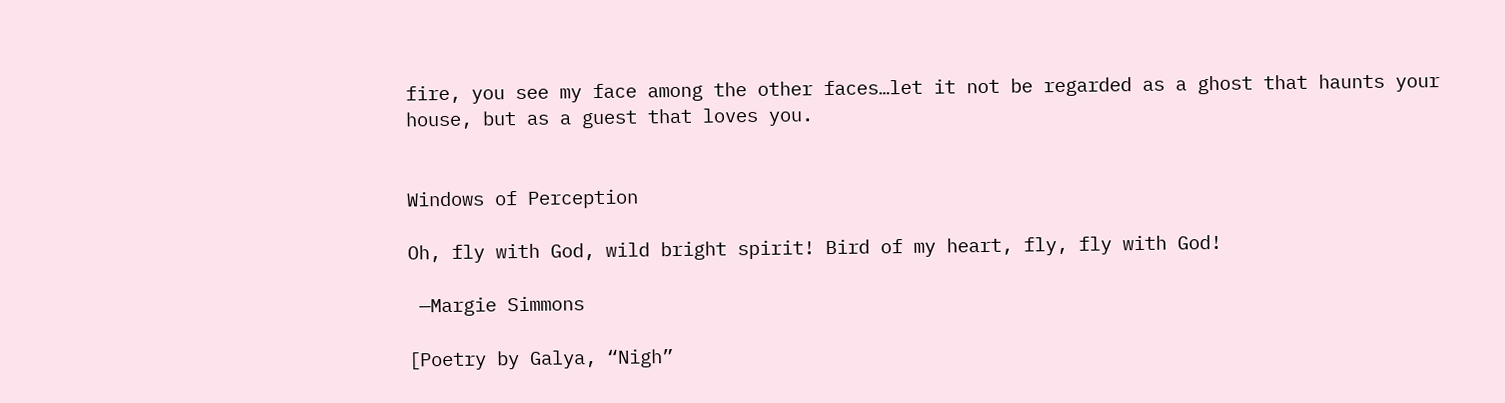fire, you see my face among the other faces…let it not be regarded as a ghost that haunts your house, but as a guest that loves you.


Windows of Perception

Oh, fly with God, wild bright spirit! Bird of my heart, fly, fly with God!

 —Margie Simmons

[Poetry by Galya, “Nigh”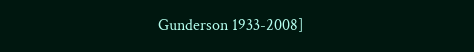Gunderson 1933-2008]